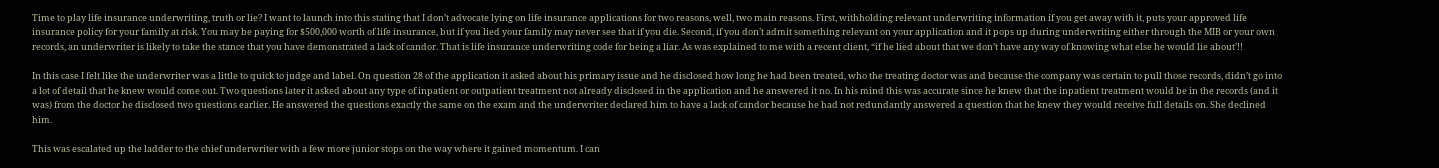Time to play life insurance underwriting, truth or lie? I want to launch into this stating that I don’t advocate lying on life insurance applications for two reasons, well, two main reasons. First, withholding relevant underwriting information if you get away with it, puts your approved life insurance policy for your family at risk. You may be paying for $500,000 worth of life insurance, but if you lied your family may never see that if you die. Second, if you don’t admit something relevant on your application and it pops up during underwriting either through the MIB or your own records, an underwriter is likely to take the stance that you have demonstrated a lack of candor. That is life insurance underwriting code for being a liar. As was explained to me with a recent client, “if he lied about that we don’t have any way of knowing what else he would lie about’!!

In this case I felt like the underwriter was a little to quick to judge and label. On question 28 of the application it asked about his primary issue and he disclosed how long he had been treated, who the treating doctor was and because the company was certain to pull those records, didn’t go into a lot of detail that he knew would come out. Two questions later it asked about any type of inpatient or outpatient treatment not already disclosed in the application and he answered it no. In his mind this was accurate since he knew that the inpatient treatment would be in the records (and it was) from the doctor he disclosed two questions earlier. He answered the questions exactly the same on the exam and the underwriter declared him to have a lack of candor because he had not redundantly answered a question that he knew they would receive full details on. She declined him.

This was escalated up the ladder to the chief underwriter with a few more junior stops on the way where it gained momentum. I can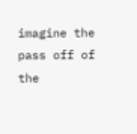imagine the pass off of the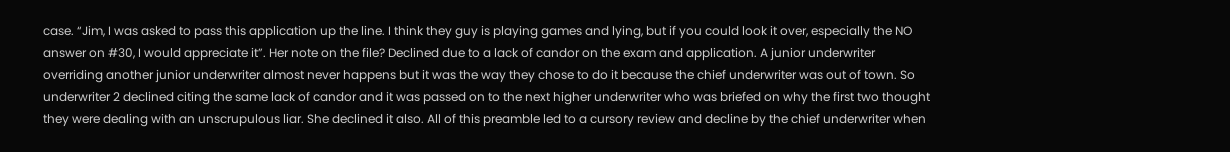case. “Jim, I was asked to pass this application up the line. I think they guy is playing games and lying, but if you could look it over, especially the NO answer on #30, I would appreciate it”. Her note on the file? Declined due to a lack of candor on the exam and application. A junior underwriter overriding another junior underwriter almost never happens but it was the way they chose to do it because the chief underwriter was out of town. So underwriter 2 declined citing the same lack of candor and it was passed on to the next higher underwriter who was briefed on why the first two thought they were dealing with an unscrupulous liar. She declined it also. All of this preamble led to a cursory review and decline by the chief underwriter when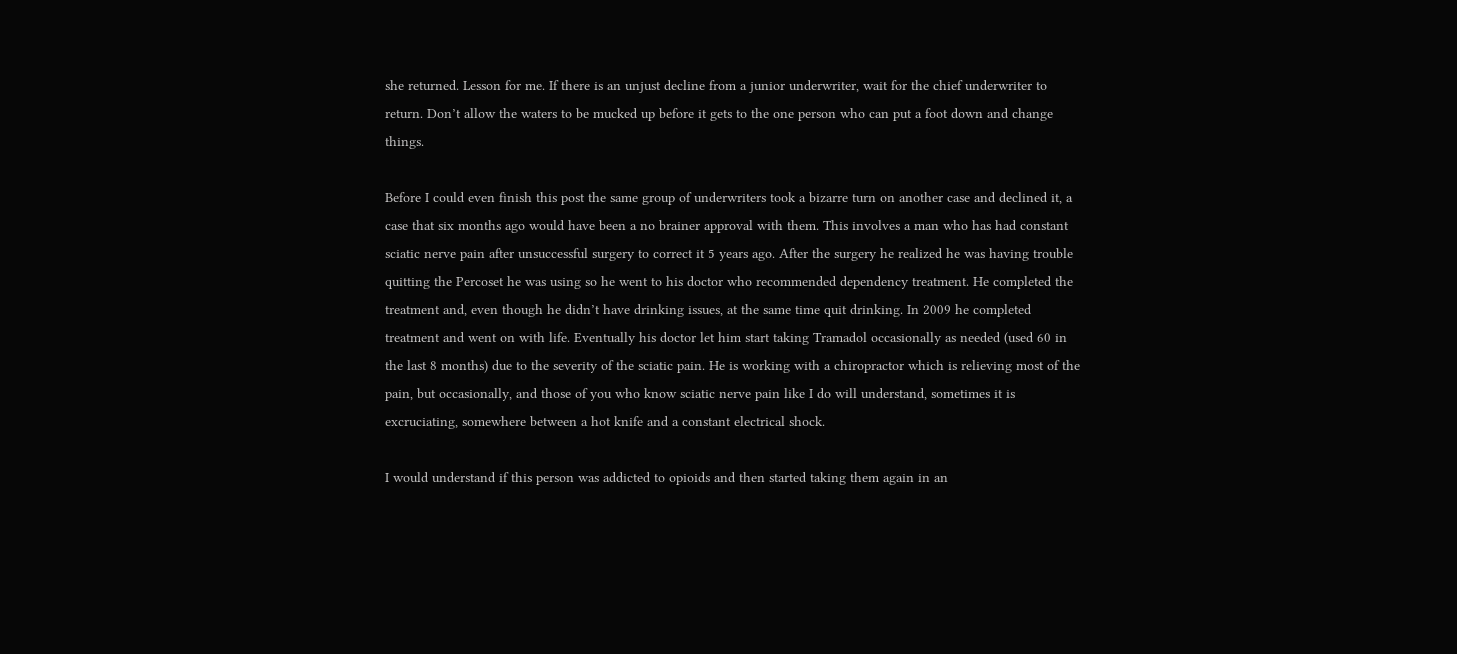she returned. Lesson for me. If there is an unjust decline from a junior underwriter, wait for the chief underwriter to return. Don’t allow the waters to be mucked up before it gets to the one person who can put a foot down and change things.

Before I could even finish this post the same group of underwriters took a bizarre turn on another case and declined it, a case that six months ago would have been a no brainer approval with them. This involves a man who has had constant sciatic nerve pain after unsuccessful surgery to correct it 5 years ago. After the surgery he realized he was having trouble quitting the Percoset he was using so he went to his doctor who recommended dependency treatment. He completed the treatment and, even though he didn’t have drinking issues, at the same time quit drinking. In 2009 he completed treatment and went on with life. Eventually his doctor let him start taking Tramadol occasionally as needed (used 60 in the last 8 months) due to the severity of the sciatic pain. He is working with a chiropractor which is relieving most of the pain, but occasionally, and those of you who know sciatic nerve pain like I do will understand, sometimes it is excruciating, somewhere between a hot knife and a constant electrical shock.

I would understand if this person was addicted to opioids and then started taking them again in an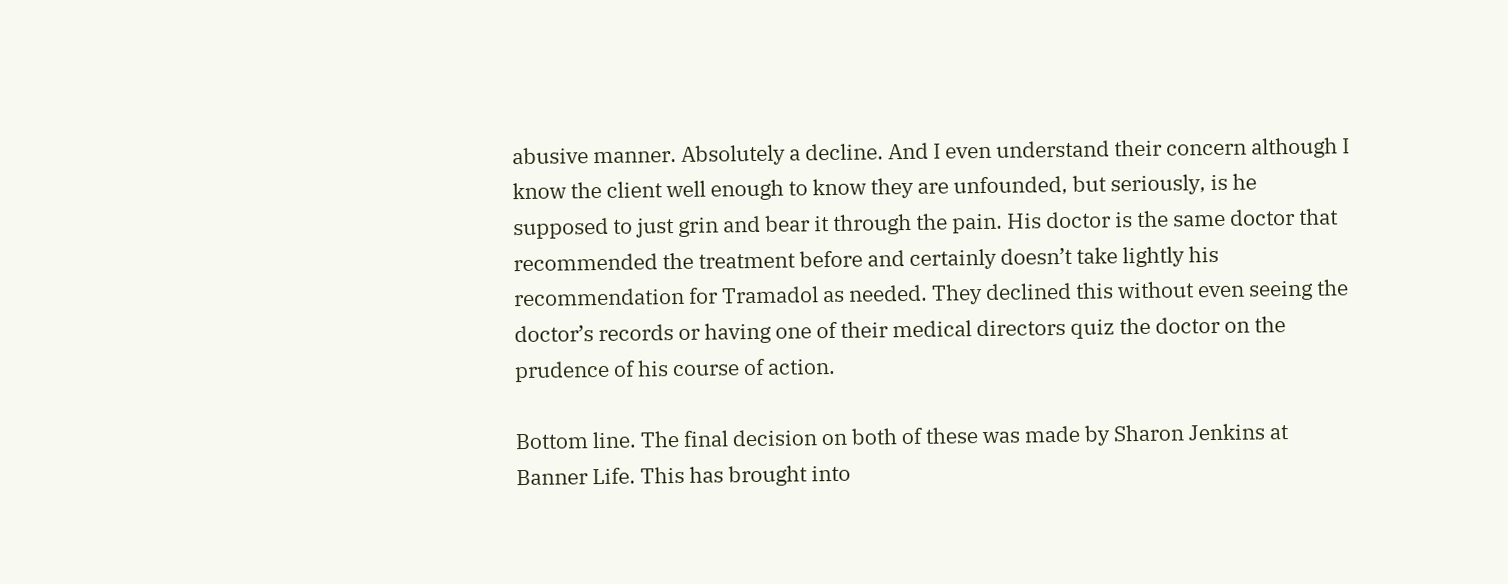abusive manner. Absolutely a decline. And I even understand their concern although I know the client well enough to know they are unfounded, but seriously, is he supposed to just grin and bear it through the pain. His doctor is the same doctor that recommended the treatment before and certainly doesn’t take lightly his recommendation for Tramadol as needed. They declined this without even seeing the doctor’s records or having one of their medical directors quiz the doctor on the prudence of his course of action.

Bottom line. The final decision on both of these was made by Sharon Jenkins at Banner Life. This has brought into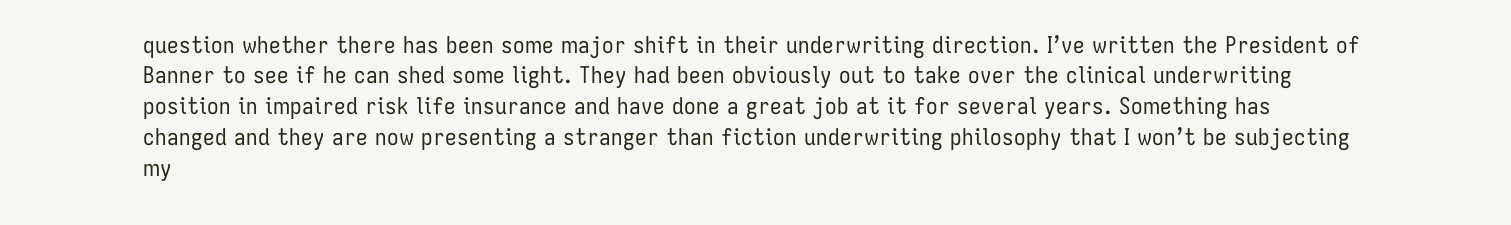question whether there has been some major shift in their underwriting direction. I’ve written the President of Banner to see if he can shed some light. They had been obviously out to take over the clinical underwriting position in impaired risk life insurance and have done a great job at it for several years. Something has changed and they are now presenting a stranger than fiction underwriting philosophy that I won’t be subjecting my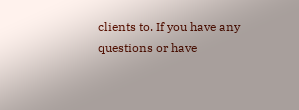clients to. If you have any questions or have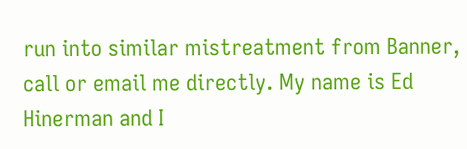run into similar mistreatment from Banner, call or email me directly. My name is Ed Hinerman and I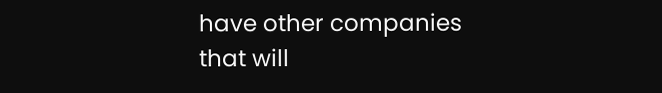have other companies that will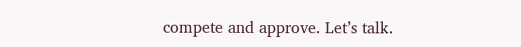compete and approve. Let’s talk.